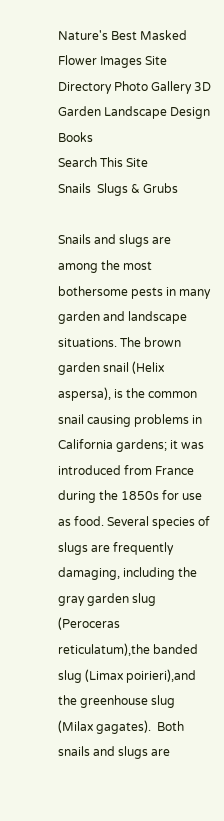Nature's Best Masked Flower Images Site Directory Photo Gallery 3D Garden Landscape Design Books
Search This Site
Snails  Slugs & Grubs

Snails and slugs are among the most bothersome pests in many garden and landscape situations. The brown garden snail (Helix aspersa), is the common snail causing problems in California gardens; it was introduced from France during the 1850s for use as food. Several species of slugs are frequently damaging, including the gray garden slug (Peroceras reticulatum),the banded slug (Limax poirieri),and the greenhouse slug (Milax gagates).  Both snails and slugs are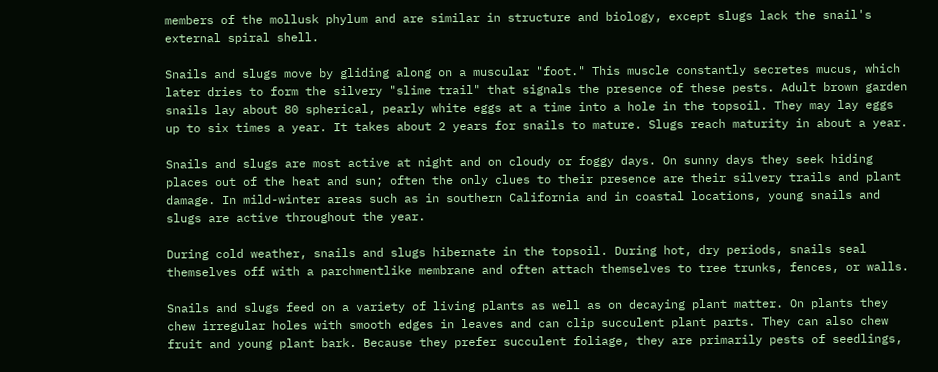members of the mollusk phylum and are similar in structure and biology, except slugs lack the snail's external spiral shell.

Snails and slugs move by gliding along on a muscular "foot." This muscle constantly secretes mucus, which later dries to form the silvery "slime trail" that signals the presence of these pests. Adult brown garden snails lay about 80 spherical, pearly white eggs at a time into a hole in the topsoil. They may lay eggs up to six times a year. It takes about 2 years for snails to mature. Slugs reach maturity in about a year.

Snails and slugs are most active at night and on cloudy or foggy days. On sunny days they seek hiding places out of the heat and sun; often the only clues to their presence are their silvery trails and plant damage. In mild-winter areas such as in southern California and in coastal locations, young snails and slugs are active throughout the year.

During cold weather, snails and slugs hibernate in the topsoil. During hot, dry periods, snails seal themselves off with a parchmentlike membrane and often attach themselves to tree trunks, fences, or walls.

Snails and slugs feed on a variety of living plants as well as on decaying plant matter. On plants they chew irregular holes with smooth edges in leaves and can clip succulent plant parts. They can also chew fruit and young plant bark. Because they prefer succulent foliage, they are primarily pests of seedlings,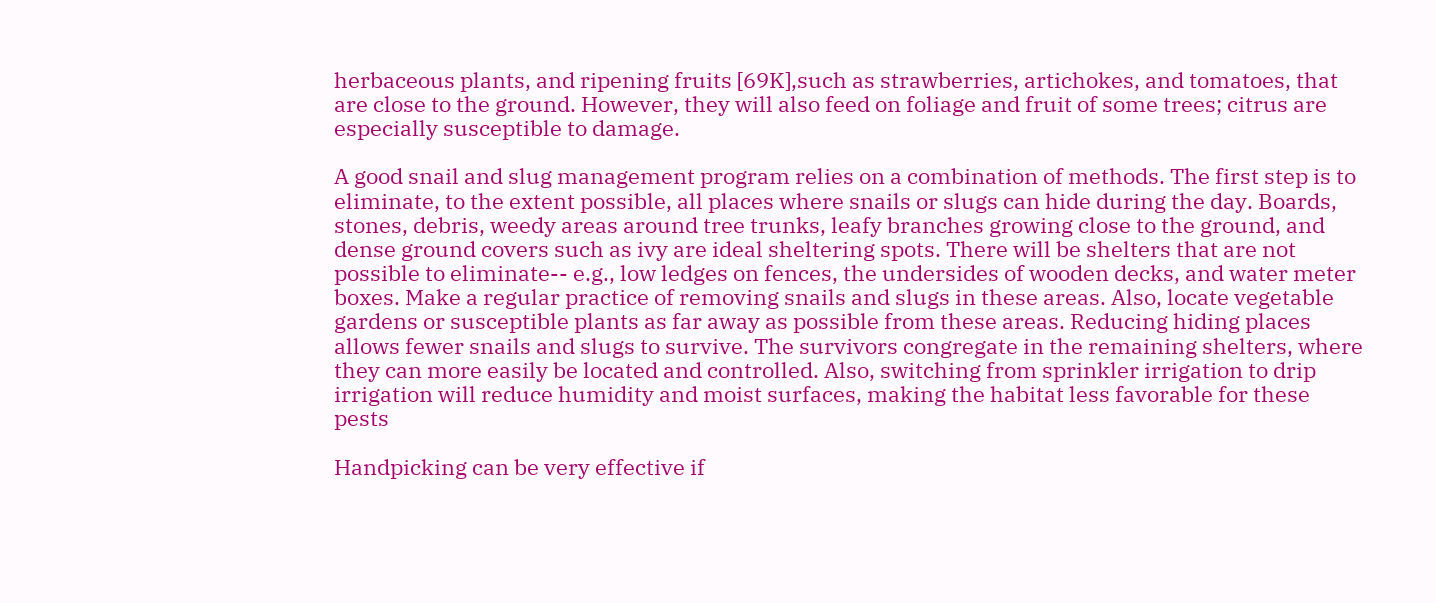herbaceous plants, and ripening fruits [69K],such as strawberries, artichokes, and tomatoes, that are close to the ground. However, they will also feed on foliage and fruit of some trees; citrus are especially susceptible to damage.

A good snail and slug management program relies on a combination of methods. The first step is to eliminate, to the extent possible, all places where snails or slugs can hide during the day. Boards, stones, debris, weedy areas around tree trunks, leafy branches growing close to the ground, and dense ground covers such as ivy are ideal sheltering spots. There will be shelters that are not possible to eliminate-- e.g., low ledges on fences, the undersides of wooden decks, and water meter boxes. Make a regular practice of removing snails and slugs in these areas. Also, locate vegetable gardens or susceptible plants as far away as possible from these areas. Reducing hiding places allows fewer snails and slugs to survive. The survivors congregate in the remaining shelters, where they can more easily be located and controlled. Also, switching from sprinkler irrigation to drip irrigation will reduce humidity and moist surfaces, making the habitat less favorable for these pests

Handpicking can be very effective if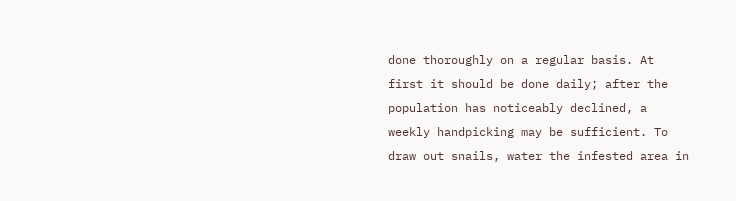done thoroughly on a regular basis. At first it should be done daily; after the population has noticeably declined, a weekly handpicking may be sufficient. To draw out snails, water the infested area in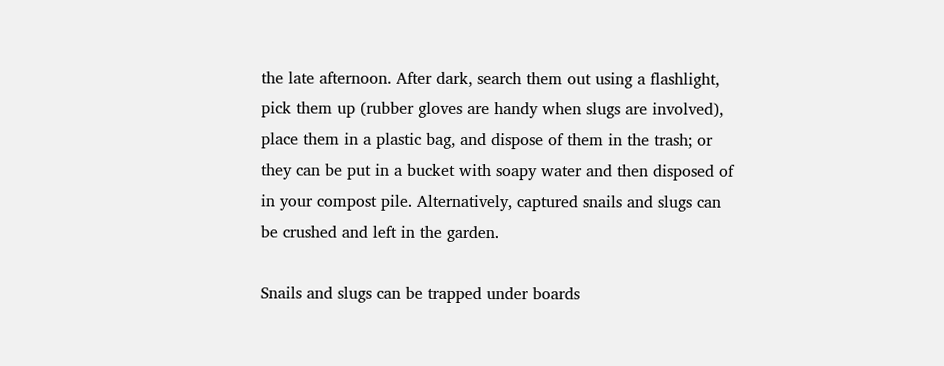the late afternoon. After dark, search them out using a flashlight, pick them up (rubber gloves are handy when slugs are involved), place them in a plastic bag, and dispose of them in the trash; or they can be put in a bucket with soapy water and then disposed of in your compost pile. Alternatively, captured snails and slugs can be crushed and left in the garden.

Snails and slugs can be trapped under boards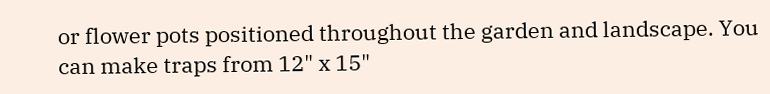or flower pots positioned throughout the garden and landscape. You can make traps from 12" x 15"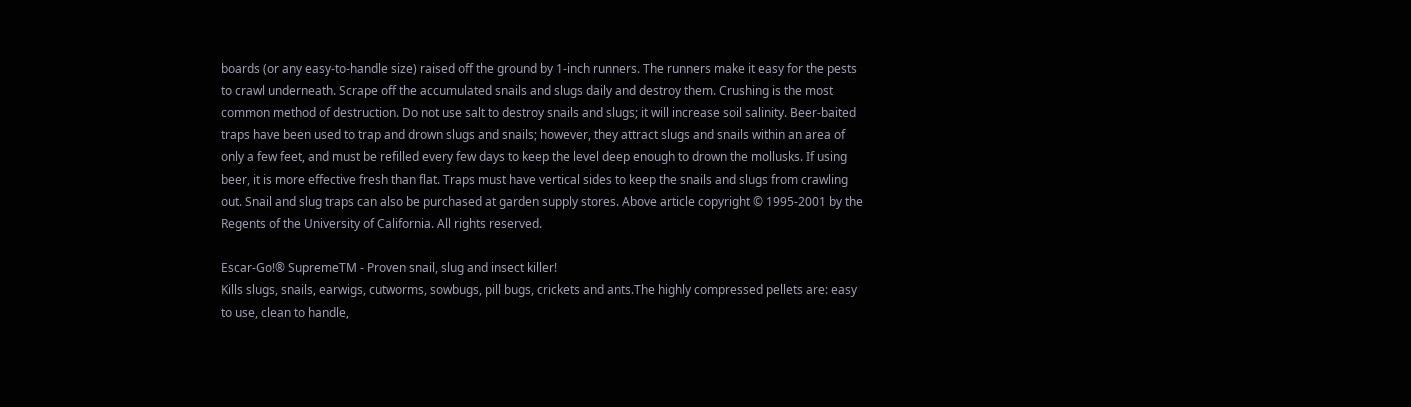boards (or any easy-to-handle size) raised off the ground by 1-inch runners. The runners make it easy for the pests to crawl underneath. Scrape off the accumulated snails and slugs daily and destroy them. Crushing is the most common method of destruction. Do not use salt to destroy snails and slugs; it will increase soil salinity. Beer-baited traps have been used to trap and drown slugs and snails; however, they attract slugs and snails within an area of only a few feet, and must be refilled every few days to keep the level deep enough to drown the mollusks. If using beer, it is more effective fresh than flat. Traps must have vertical sides to keep the snails and slugs from crawling out. Snail and slug traps can also be purchased at garden supply stores. Above article copyright © 1995-2001 by the Regents of the University of California. All rights reserved.

Escar-Go!® SupremeTM - Proven snail, slug and insect killer!
Kills slugs, snails, earwigs, cutworms, sowbugs, pill bugs, crickets and ants.The highly compressed pellets are: easy to use, clean to handle,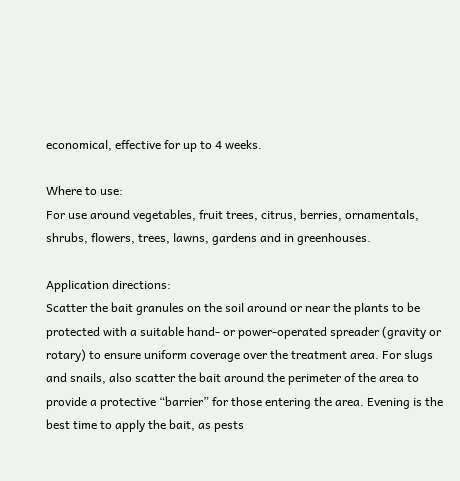economical, effective for up to 4 weeks.

Where to use:
For use around vegetables, fruit trees, citrus, berries, ornamentals, shrubs, flowers, trees, lawns, gardens and in greenhouses.

Application directions:
Scatter the bait granules on the soil around or near the plants to be protected with a suitable hand- or power-operated spreader (gravity or rotary) to ensure uniform coverage over the treatment area. For slugs and snails, also scatter the bait around the perimeter of the area to provide a protective “barrier” for those entering the area. Evening is the best time to apply the bait, as pests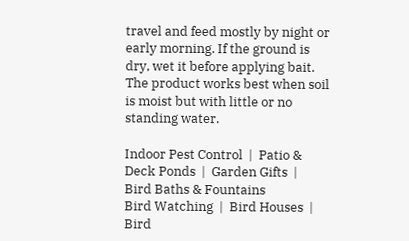travel and feed mostly by night or early morning. If the ground is dry, wet it before applying bait. The product works best when soil is moist but with little or no standing water.

Indoor Pest Control  |  Patio & Deck Ponds  |  Garden Gifts  |  Bird Baths & Fountains
Bird Watching  |  Bird Houses  |  Bird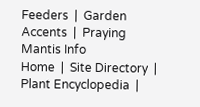Feeders  |  Garden Accents  |  Praying Mantis Info
Home  |  Site Directory  |  Plant Encyclopedia  |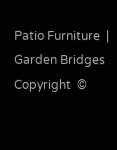Patio Furniture  | Garden Bridges
Copyright  ©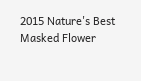2015 Nature's Best Masked Flower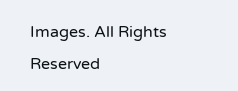Images. All Rights Reserved